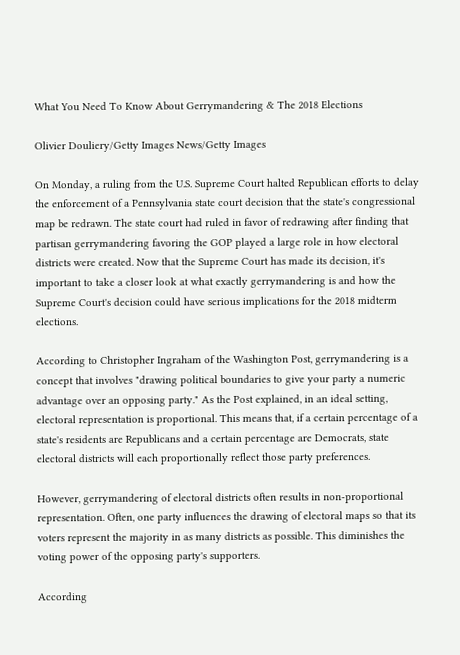What You Need To Know About Gerrymandering & The 2018 Elections

Olivier Douliery/Getty Images News/Getty Images

On Monday, a ruling from the U.S. Supreme Court halted Republican efforts to delay the enforcement of a Pennsylvania state court decision that the state's congressional map be redrawn. The state court had ruled in favor of redrawing after finding that partisan gerrymandering favoring the GOP played a large role in how electoral districts were created. Now that the Supreme Court has made its decision, it's important to take a closer look at what exactly gerrymandering is and how the Supreme Court's decision could have serious implications for the 2018 midterm elections.

According to Christopher Ingraham of the Washington Post, gerrymandering is a concept that involves "drawing political boundaries to give your party a numeric advantage over an opposing party." As the Post explained, in an ideal setting, electoral representation is proportional. This means that, if a certain percentage of a state's residents are Republicans and a certain percentage are Democrats, state electoral districts will each proportionally reflect those party preferences.

However, gerrymandering of electoral districts often results in non-proportional representation. Often, one party influences the drawing of electoral maps so that its voters represent the majority in as many districts as possible. This diminishes the voting power of the opposing party's supporters.

According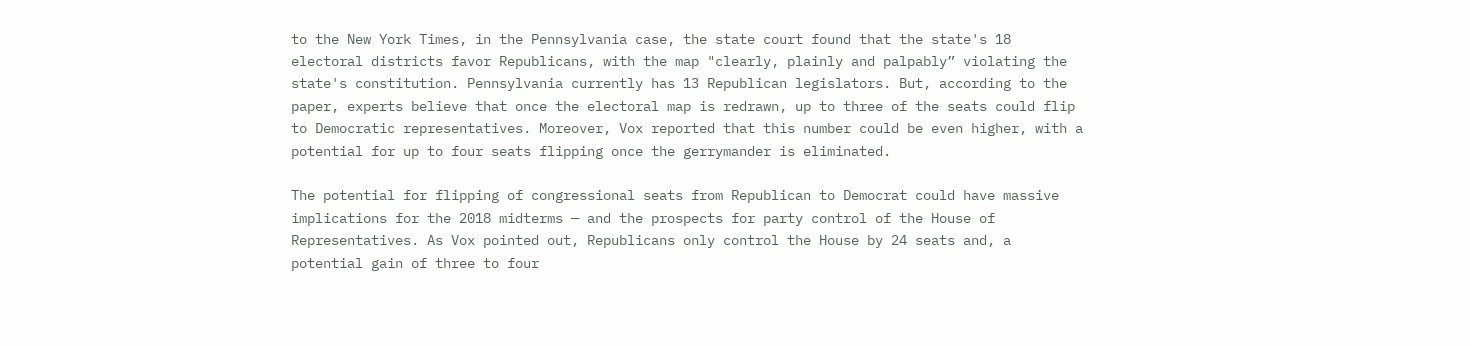to the New York Times, in the Pennsylvania case, the state court found that the state's 18 electoral districts favor Republicans, with the map "clearly, plainly and palpably” violating the state's constitution. Pennsylvania currently has 13 Republican legislators. But, according to the paper, experts believe that once the electoral map is redrawn, up to three of the seats could flip to Democratic representatives. Moreover, Vox reported that this number could be even higher, with a potential for up to four seats flipping once the gerrymander is eliminated.

The potential for flipping of congressional seats from Republican to Democrat could have massive implications for the 2018 midterms — and the prospects for party control of the House of Representatives. As Vox pointed out, Republicans only control the House by 24 seats and, a potential gain of three to four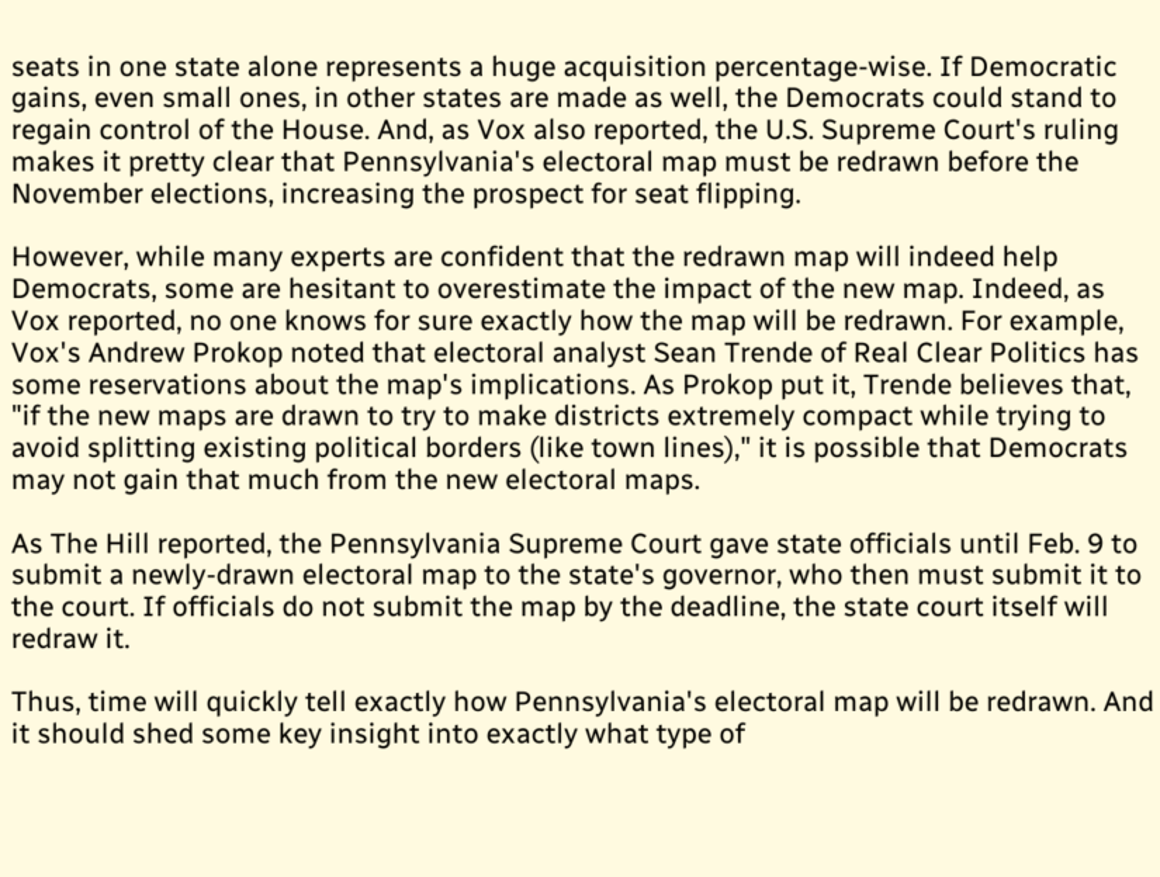seats in one state alone represents a huge acquisition percentage-wise. If Democratic gains, even small ones, in other states are made as well, the Democrats could stand to regain control of the House. And, as Vox also reported, the U.S. Supreme Court's ruling makes it pretty clear that Pennsylvania's electoral map must be redrawn before the November elections, increasing the prospect for seat flipping.

However, while many experts are confident that the redrawn map will indeed help Democrats, some are hesitant to overestimate the impact of the new map. Indeed, as Vox reported, no one knows for sure exactly how the map will be redrawn. For example, Vox's Andrew Prokop noted that electoral analyst Sean Trende of Real Clear Politics has some reservations about the map's implications. As Prokop put it, Trende believes that, "if the new maps are drawn to try to make districts extremely compact while trying to avoid splitting existing political borders (like town lines)," it is possible that Democrats may not gain that much from the new electoral maps.

As The Hill reported, the Pennsylvania Supreme Court gave state officials until Feb. 9 to submit a newly-drawn electoral map to the state's governor, who then must submit it to the court. If officials do not submit the map by the deadline, the state court itself will redraw it.

Thus, time will quickly tell exactly how Pennsylvania's electoral map will be redrawn. And it should shed some key insight into exactly what type of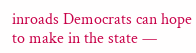inroads Democrats can hope to make in the state —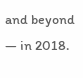and beyond — in 2018.